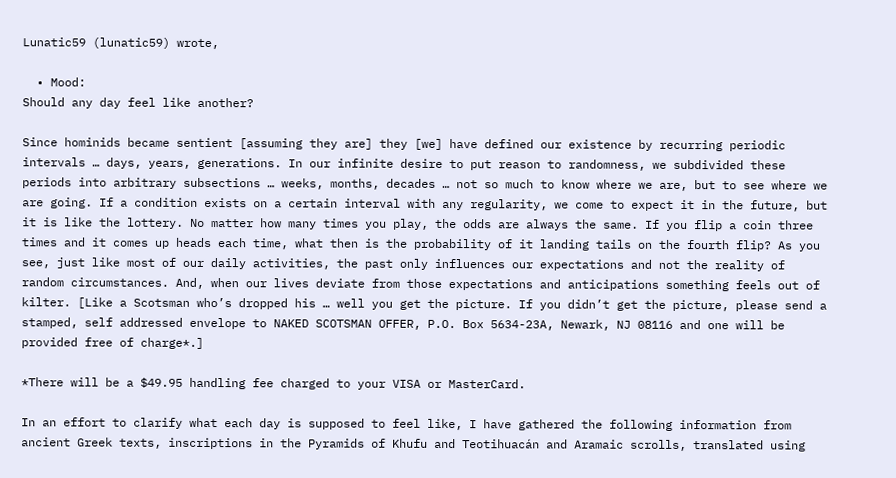Lunatic59 (lunatic59) wrote,

  • Mood:
Should any day feel like another?

Since hominids became sentient [assuming they are] they [we] have defined our existence by recurring periodic intervals … days, years, generations. In our infinite desire to put reason to randomness, we subdivided these periods into arbitrary subsections … weeks, months, decades … not so much to know where we are, but to see where we are going. If a condition exists on a certain interval with any regularity, we come to expect it in the future, but it is like the lottery. No matter how many times you play, the odds are always the same. If you flip a coin three times and it comes up heads each time, what then is the probability of it landing tails on the fourth flip? As you see, just like most of our daily activities, the past only influences our expectations and not the reality of random circumstances. And, when our lives deviate from those expectations and anticipations something feels out of kilter. [Like a Scotsman who’s dropped his … well you get the picture. If you didn’t get the picture, please send a stamped, self addressed envelope to NAKED SCOTSMAN OFFER, P.O. Box 5634-23A, Newark, NJ 08116 and one will be provided free of charge*.]

*There will be a $49.95 handling fee charged to your VISA or MasterCard.

In an effort to clarify what each day is supposed to feel like, I have gathered the following information from ancient Greek texts, inscriptions in the Pyramids of Khufu and Teotihuacán and Aramaic scrolls, translated using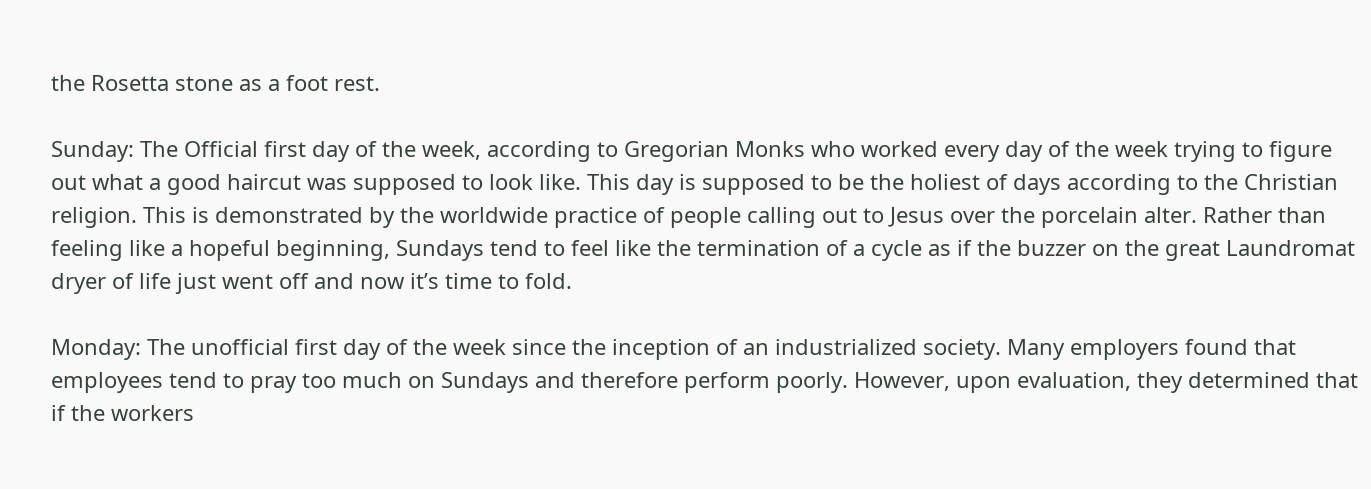the Rosetta stone as a foot rest.

Sunday: The Official first day of the week, according to Gregorian Monks who worked every day of the week trying to figure out what a good haircut was supposed to look like. This day is supposed to be the holiest of days according to the Christian religion. This is demonstrated by the worldwide practice of people calling out to Jesus over the porcelain alter. Rather than feeling like a hopeful beginning, Sundays tend to feel like the termination of a cycle as if the buzzer on the great Laundromat dryer of life just went off and now it’s time to fold.

Monday: The unofficial first day of the week since the inception of an industrialized society. Many employers found that employees tend to pray too much on Sundays and therefore perform poorly. However, upon evaluation, they determined that if the workers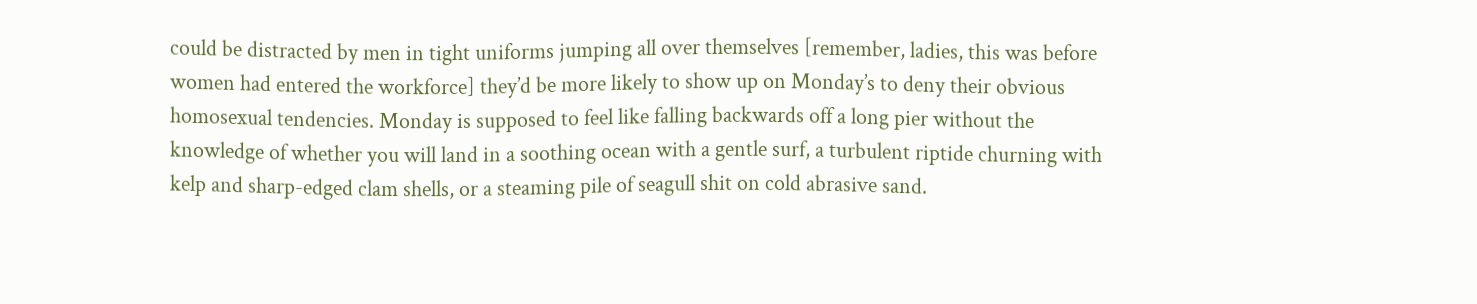could be distracted by men in tight uniforms jumping all over themselves [remember, ladies, this was before women had entered the workforce] they’d be more likely to show up on Monday’s to deny their obvious homosexual tendencies. Monday is supposed to feel like falling backwards off a long pier without the knowledge of whether you will land in a soothing ocean with a gentle surf, a turbulent riptide churning with kelp and sharp-edged clam shells, or a steaming pile of seagull shit on cold abrasive sand.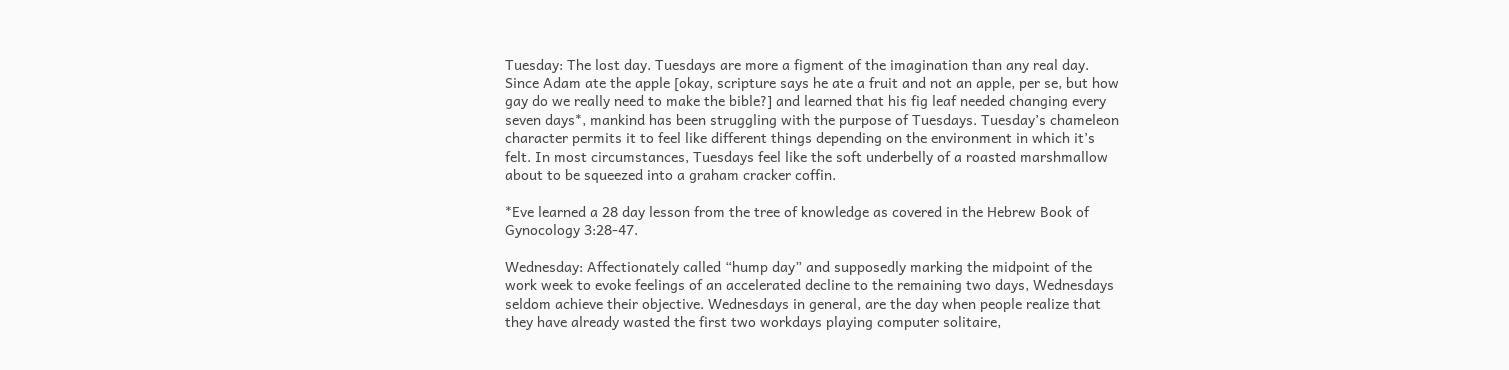Tuesday: The lost day. Tuesdays are more a figment of the imagination than any real day. Since Adam ate the apple [okay, scripture says he ate a fruit and not an apple, per se, but how gay do we really need to make the bible?] and learned that his fig leaf needed changing every seven days*, mankind has been struggling with the purpose of Tuesdays. Tuesday’s chameleon character permits it to feel like different things depending on the environment in which it’s felt. In most circumstances, Tuesdays feel like the soft underbelly of a roasted marshmallow about to be squeezed into a graham cracker coffin.

*Eve learned a 28 day lesson from the tree of knowledge as covered in the Hebrew Book of Gynocology 3:28-47.

Wednesday: Affectionately called “hump day” and supposedly marking the midpoint of the work week to evoke feelings of an accelerated decline to the remaining two days, Wednesdays seldom achieve their objective. Wednesdays in general, are the day when people realize that they have already wasted the first two workdays playing computer solitaire,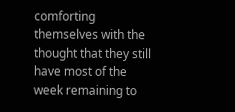comforting themselves with the thought that they still have most of the week remaining to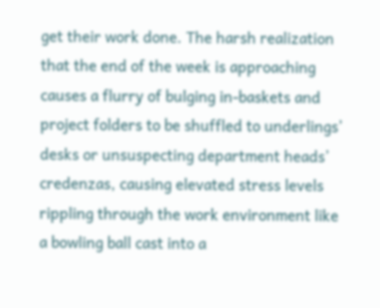get their work done. The harsh realization that the end of the week is approaching causes a flurry of bulging in-baskets and project folders to be shuffled to underlings’ desks or unsuspecting department heads’ credenzas, causing elevated stress levels rippling through the work environment like a bowling ball cast into a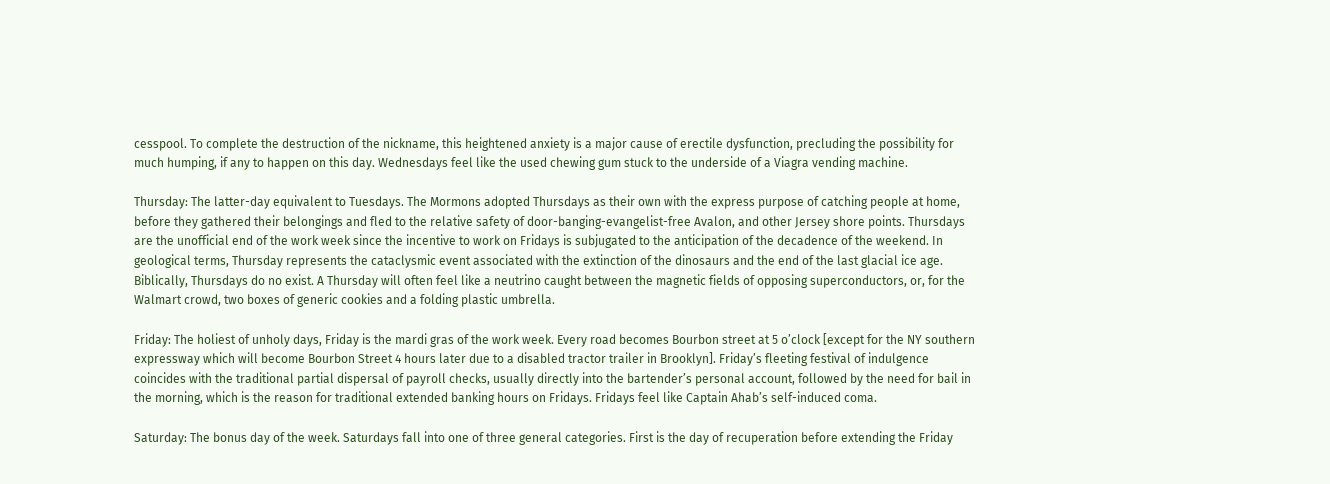cesspool. To complete the destruction of the nickname, this heightened anxiety is a major cause of erectile dysfunction, precluding the possibility for much humping, if any to happen on this day. Wednesdays feel like the used chewing gum stuck to the underside of a Viagra vending machine.

Thursday: The latter-day equivalent to Tuesdays. The Mormons adopted Thursdays as their own with the express purpose of catching people at home, before they gathered their belongings and fled to the relative safety of door-banging-evangelist-free Avalon, and other Jersey shore points. Thursdays are the unofficial end of the work week since the incentive to work on Fridays is subjugated to the anticipation of the decadence of the weekend. In geological terms, Thursday represents the cataclysmic event associated with the extinction of the dinosaurs and the end of the last glacial ice age. Biblically, Thursdays do no exist. A Thursday will often feel like a neutrino caught between the magnetic fields of opposing superconductors, or, for the Walmart crowd, two boxes of generic cookies and a folding plastic umbrella.

Friday: The holiest of unholy days, Friday is the mardi gras of the work week. Every road becomes Bourbon street at 5 o’clock [except for the NY southern expressway which will become Bourbon Street 4 hours later due to a disabled tractor trailer in Brooklyn]. Friday’s fleeting festival of indulgence coincides with the traditional partial dispersal of payroll checks, usually directly into the bartender’s personal account, followed by the need for bail in the morning, which is the reason for traditional extended banking hours on Fridays. Fridays feel like Captain Ahab’s self-induced coma.

Saturday: The bonus day of the week. Saturdays fall into one of three general categories. First is the day of recuperation before extending the Friday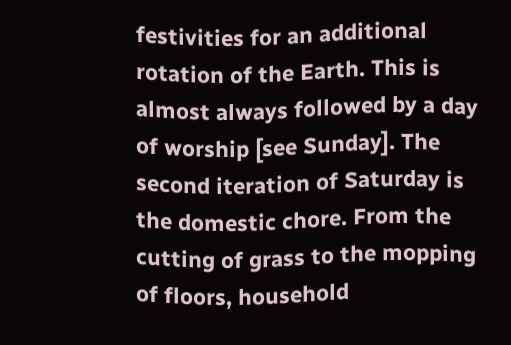festivities for an additional rotation of the Earth. This is almost always followed by a day of worship [see Sunday]. The second iteration of Saturday is the domestic chore. From the cutting of grass to the mopping of floors, household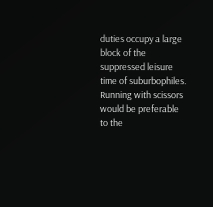duties occupy a large block of the suppressed leisure time of suburbophiles. Running with scissors would be preferable to the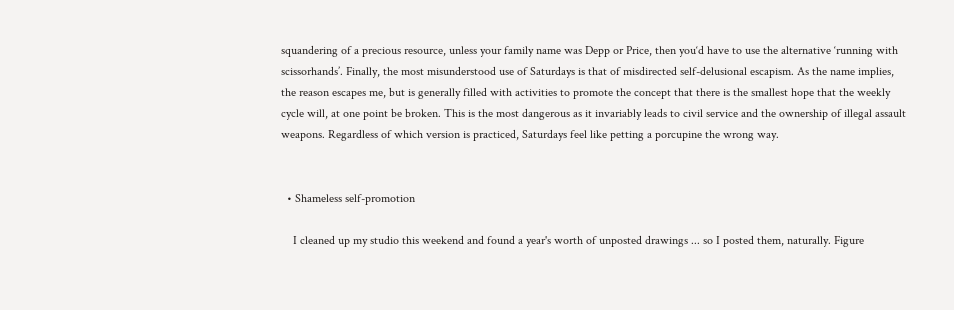squandering of a precious resource, unless your family name was Depp or Price, then you‘d have to use the alternative ‘running with scissorhands’. Finally, the most misunderstood use of Saturdays is that of misdirected self-delusional escapism. As the name implies, the reason escapes me, but is generally filled with activities to promote the concept that there is the smallest hope that the weekly cycle will, at one point be broken. This is the most dangerous as it invariably leads to civil service and the ownership of illegal assault weapons. Regardless of which version is practiced, Saturdays feel like petting a porcupine the wrong way.


  • Shameless self-promotion

    I cleaned up my studio this weekend and found a year's worth of unposted drawings ... so I posted them, naturally. Figure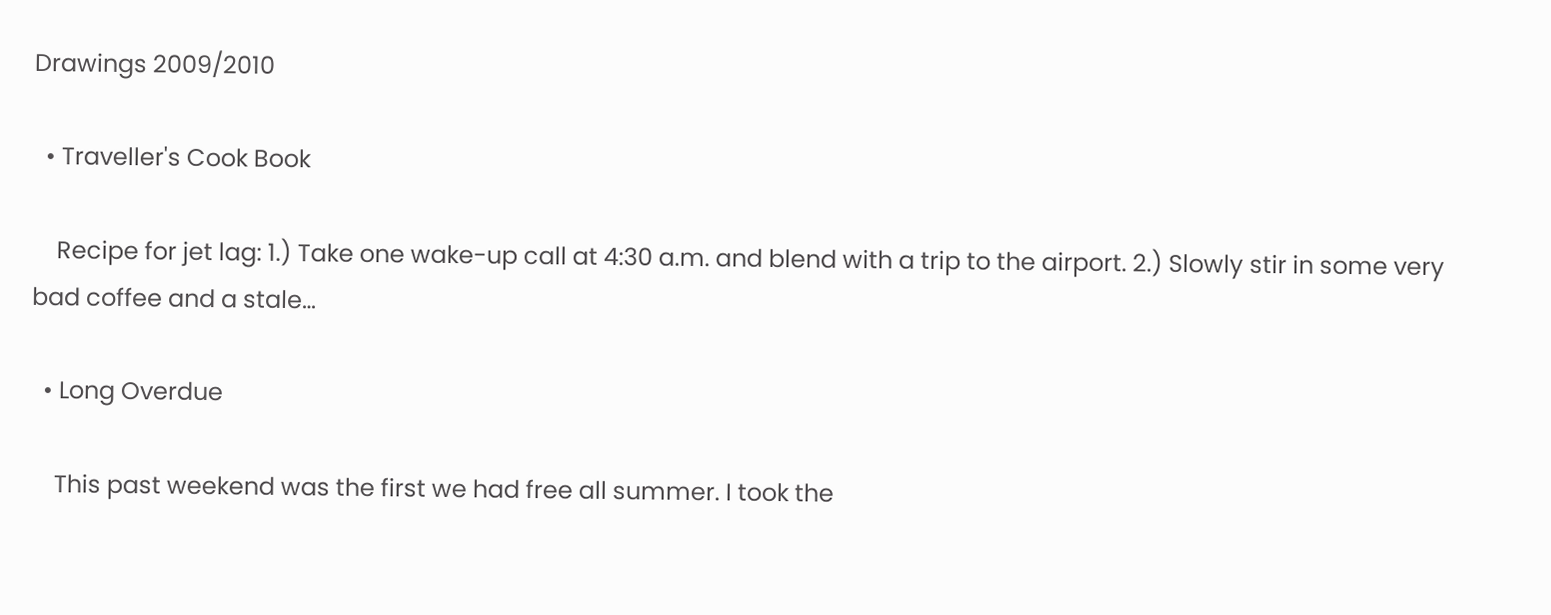Drawings 2009/2010

  • Traveller's Cook Book

    Recipe for jet lag: 1.) Take one wake-up call at 4:30 a.m. and blend with a trip to the airport. 2.) Slowly stir in some very bad coffee and a stale…

  • Long Overdue

    This past weekend was the first we had free all summer. I took the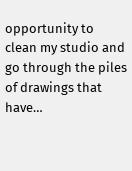opportunity to clean my studio and go through the piles of drawings that have…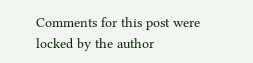Comments for this post were locked by the author